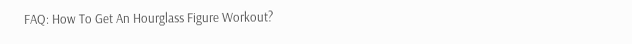FAQ: How To Get An Hourglass Figure Workout?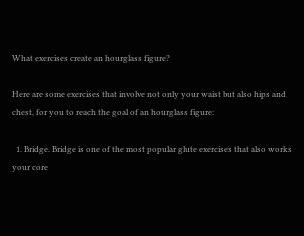What exercises create an hourglass figure?

Here are some exercises that involve not only your waist but also hips and chest, for you to reach the goal of an hourglass figure:

  1. Bridge. Bridge is one of the most popular glute exercises that also works your core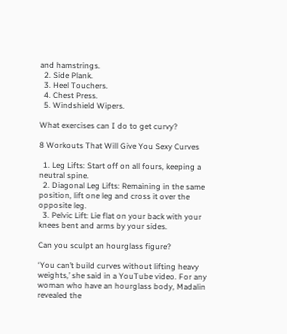and hamstrings.
  2. Side Plank.
  3. Heel Touchers.
  4. Chest Press.
  5. Windshield Wipers.

What exercises can I do to get curvy?

8 Workouts That Will Give You Sexy Curves

  1. Leg Lifts: Start off on all fours, keeping a neutral spine.
  2. Diagonal Leg Lifts: Remaining in the same position, lift one leg and cross it over the opposite leg.
  3. Pelvic Lift: Lie flat on your back with your knees bent and arms by your sides.

Can you sculpt an hourglass figure?

‘You can’t build curves without lifting heavy weights,’ she said in a YouTube video. For any woman who have an hourglass body, Madalin revealed the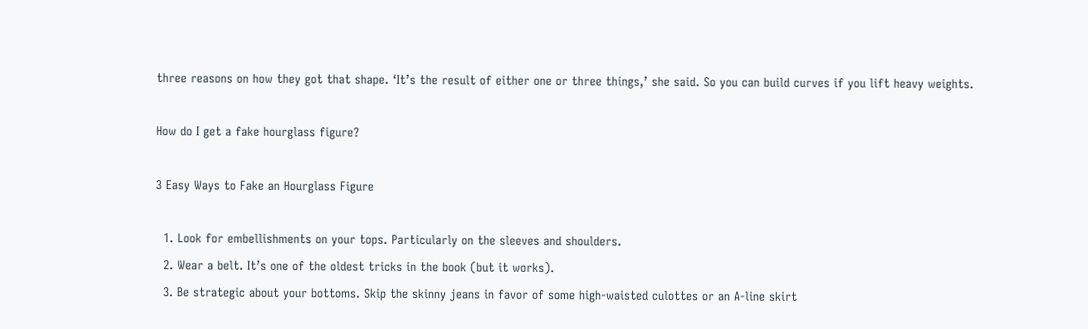three reasons on how they got that shape. ‘It’s the result of either one or three things,’ she said. So you can build curves if you lift heavy weights.

How do I get a fake hourglass figure?

3 Easy Ways to Fake an Hourglass Figure

  1. Look for embellishments on your tops. Particularly on the sleeves and shoulders.
  2. Wear a belt. It’s one of the oldest tricks in the book (but it works).
  3. Be strategic about your bottoms. Skip the skinny jeans in favor of some high-waisted culottes or an A-line skirt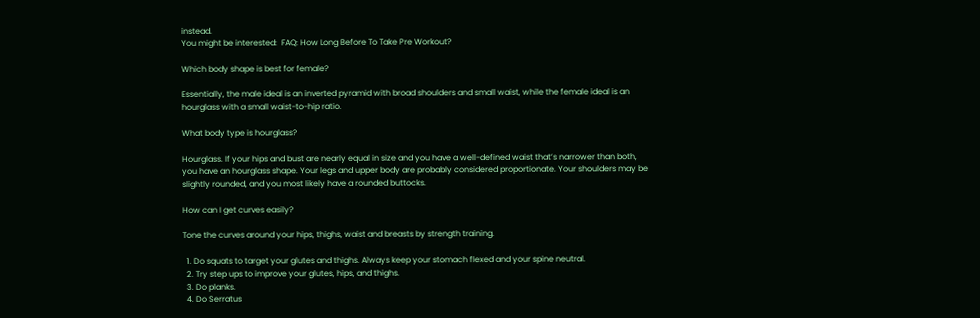instead.
You might be interested:  FAQ: How Long Before To Take Pre Workout?

Which body shape is best for female?

Essentially, the male ideal is an inverted pyramid with broad shoulders and small waist, while the female ideal is an hourglass with a small waist-to-hip ratio.

What body type is hourglass?

Hourglass. If your hips and bust are nearly equal in size and you have a well-defined waist that’s narrower than both, you have an hourglass shape. Your legs and upper body are probably considered proportionate. Your shoulders may be slightly rounded, and you most likely have a rounded buttocks.

How can I get curves easily?

Tone the curves around your hips, thighs, waist and breasts by strength training.

  1. Do squats to target your glutes and thighs. Always keep your stomach flexed and your spine neutral.
  2. Try step ups to improve your glutes, hips, and thighs.
  3. Do planks.
  4. Do Serratus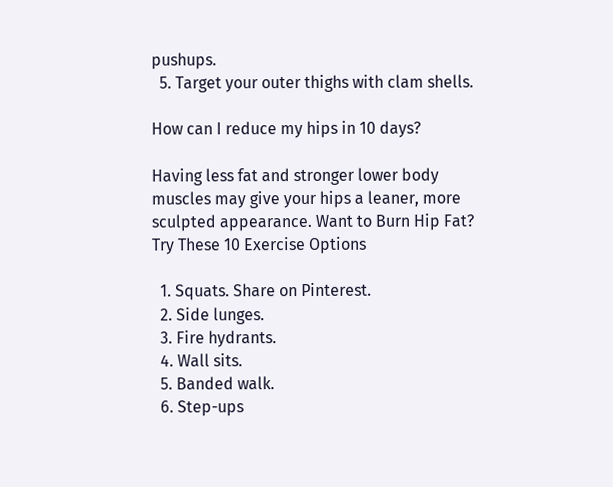pushups.
  5. Target your outer thighs with clam shells.

How can I reduce my hips in 10 days?

Having less fat and stronger lower body muscles may give your hips a leaner, more sculpted appearance. Want to Burn Hip Fat? Try These 10 Exercise Options

  1. Squats. Share on Pinterest.
  2. Side lunges.
  3. Fire hydrants.
  4. Wall sits.
  5. Banded walk.
  6. Step-ups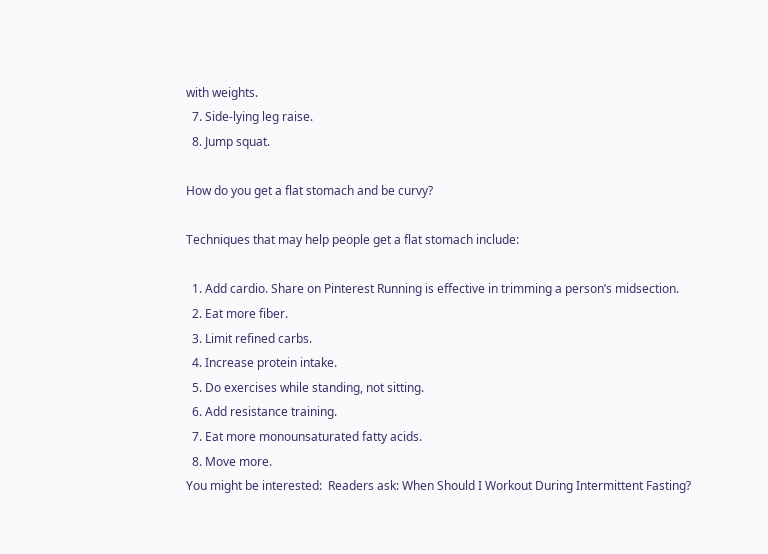with weights.
  7. Side-lying leg raise.
  8. Jump squat.

How do you get a flat stomach and be curvy?

Techniques that may help people get a flat stomach include:

  1. Add cardio. Share on Pinterest Running is effective in trimming a person’s midsection.
  2. Eat more fiber.
  3. Limit refined carbs.
  4. Increase protein intake.
  5. Do exercises while standing, not sitting.
  6. Add resistance training.
  7. Eat more monounsaturated fatty acids.
  8. Move more.
You might be interested:  Readers ask: When Should I Workout During Intermittent Fasting?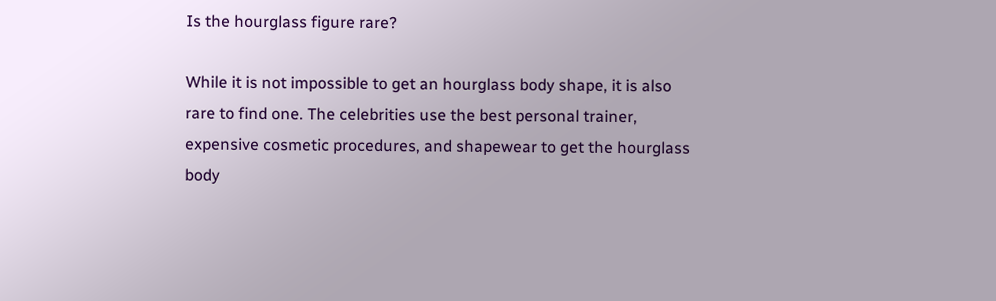Is the hourglass figure rare?

While it is not impossible to get an hourglass body shape, it is also rare to find one. The celebrities use the best personal trainer, expensive cosmetic procedures, and shapewear to get the hourglass body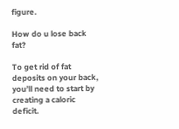figure.

How do u lose back fat?

To get rid of fat deposits on your back, you’ll need to start by creating a caloric deficit.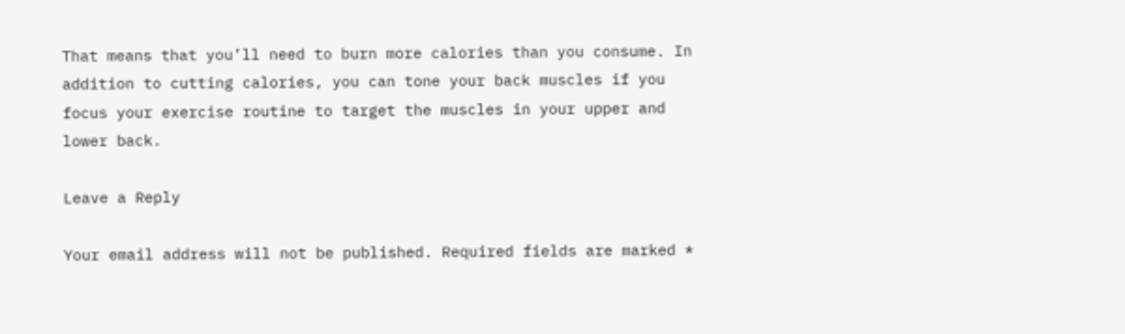That means that you’ll need to burn more calories than you consume. In addition to cutting calories, you can tone your back muscles if you focus your exercise routine to target the muscles in your upper and lower back.

Leave a Reply

Your email address will not be published. Required fields are marked *